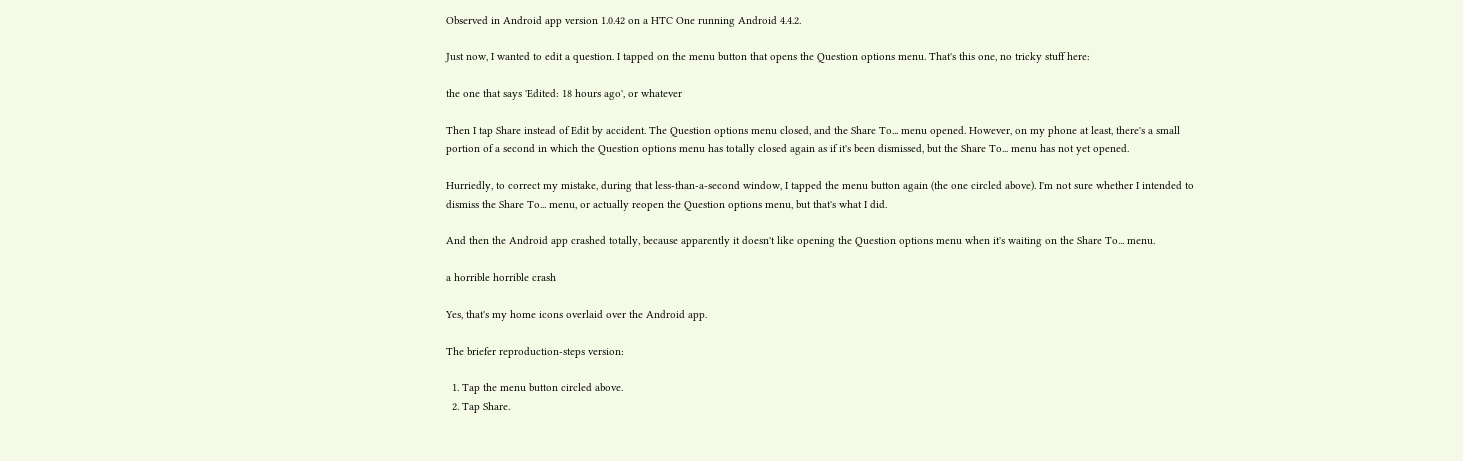Observed in Android app version 1.0.42 on a HTC One running Android 4.4.2.

Just now, I wanted to edit a question. I tapped on the menu button that opens the Question options menu. That's this one, no tricky stuff here:

the one that says 'Edited: 18 hours ago', or whatever

Then I tap Share instead of Edit by accident. The Question options menu closed, and the Share To... menu opened. However, on my phone at least, there's a small portion of a second in which the Question options menu has totally closed again as if it's been dismissed, but the Share To... menu has not yet opened.

Hurriedly, to correct my mistake, during that less-than-a-second window, I tapped the menu button again (the one circled above). I'm not sure whether I intended to dismiss the Share To... menu, or actually reopen the Question options menu, but that's what I did.

And then the Android app crashed totally, because apparently it doesn't like opening the Question options menu when it's waiting on the Share To... menu.

a horrible horrible crash

Yes, that's my home icons overlaid over the Android app.

The briefer reproduction-steps version:

  1. Tap the menu button circled above.
  2. Tap Share.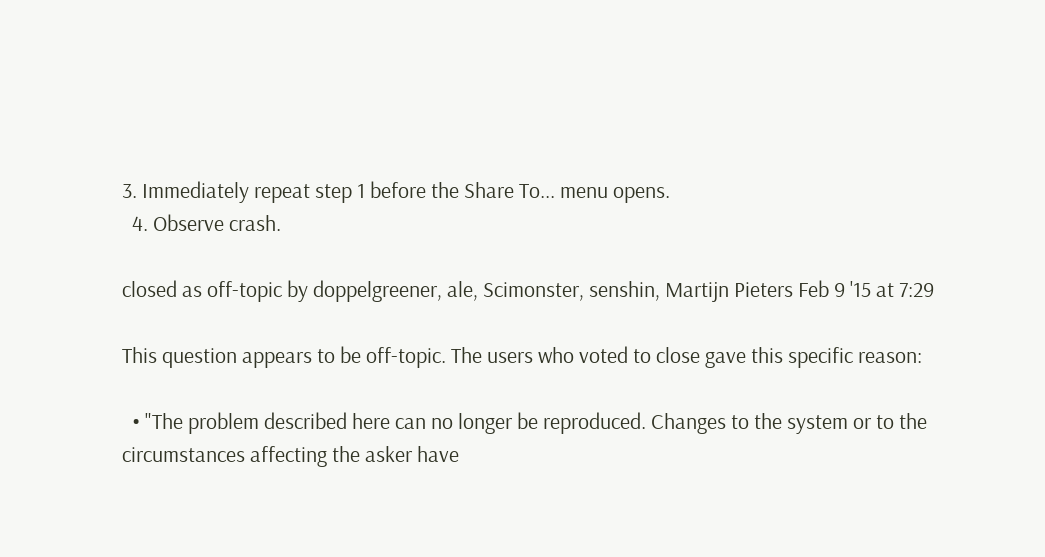3. Immediately repeat step 1 before the Share To... menu opens.
  4. Observe crash.

closed as off-topic by doppelgreener, ale, Scimonster, senshin, Martijn Pieters Feb 9 '15 at 7:29

This question appears to be off-topic. The users who voted to close gave this specific reason:

  • "The problem described here can no longer be reproduced. Changes to the system or to the circumstances affecting the asker have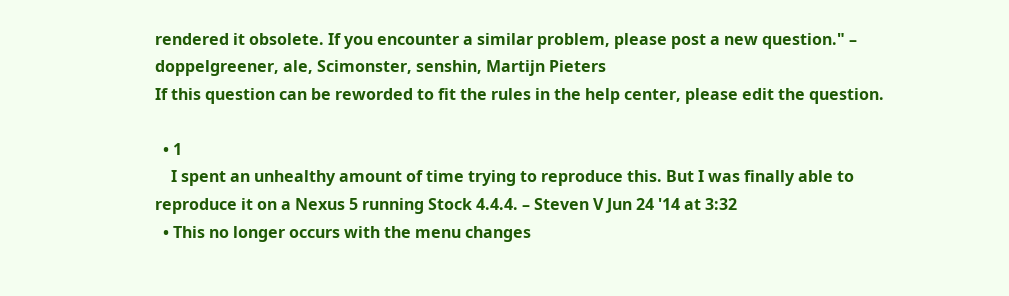rendered it obsolete. If you encounter a similar problem, please post a new question." – doppelgreener, ale, Scimonster, senshin, Martijn Pieters
If this question can be reworded to fit the rules in the help center, please edit the question.

  • 1
    I spent an unhealthy amount of time trying to reproduce this. But I was finally able to reproduce it on a Nexus 5 running Stock 4.4.4. – Steven V Jun 24 '14 at 3:32
  • This no longer occurs with the menu changes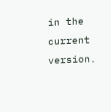in the current version.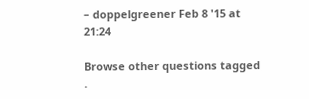– doppelgreener Feb 8 '15 at 21:24

Browse other questions tagged .